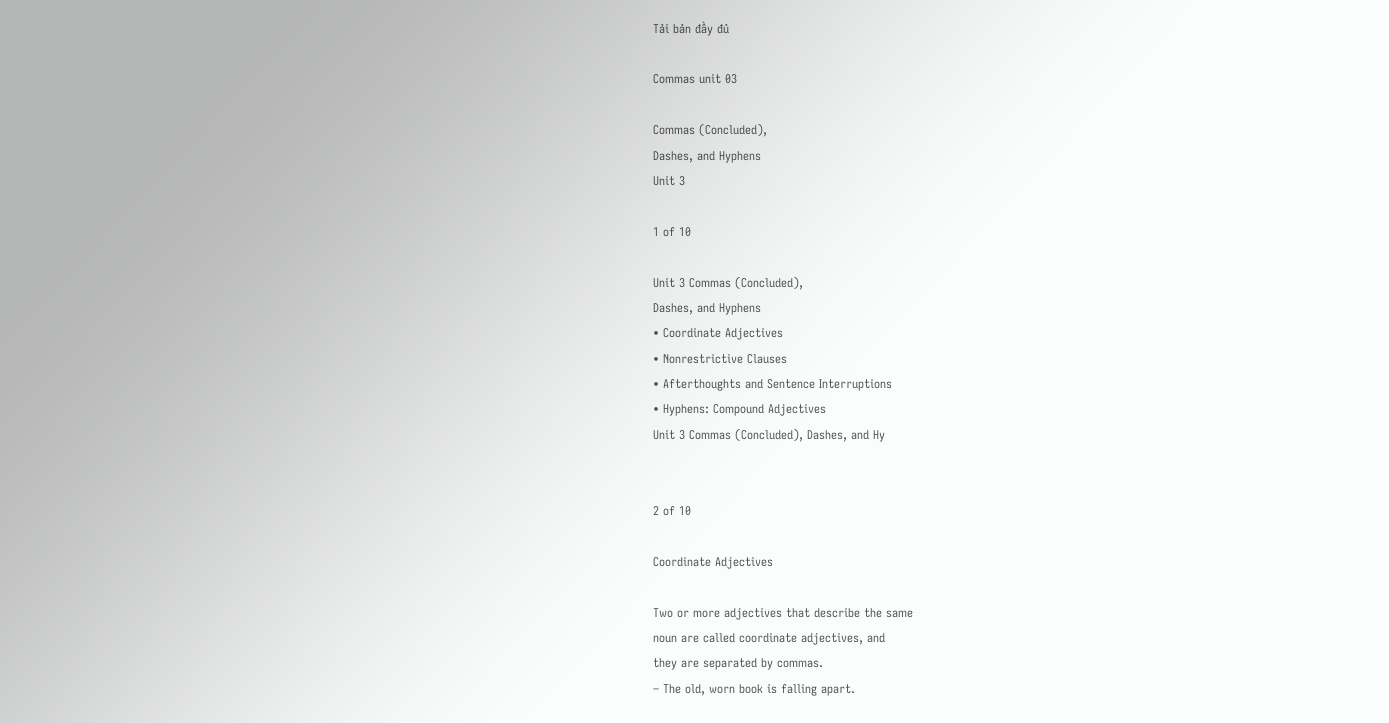Tải bản đầy đủ

Commas unit 03

Commas (Concluded),
Dashes, and Hyphens
Unit 3

1 of 10

Unit 3 Commas (Concluded),
Dashes, and Hyphens
• Coordinate Adjectives
• Nonrestrictive Clauses
• Afterthoughts and Sentence Interruptions
• Hyphens: Compound Adjectives
Unit 3 Commas (Concluded), Dashes, and Hy


2 of 10

Coordinate Adjectives

Two or more adjectives that describe the same
noun are called coordinate adjectives, and
they are separated by commas.
– The old, worn book is falling apart.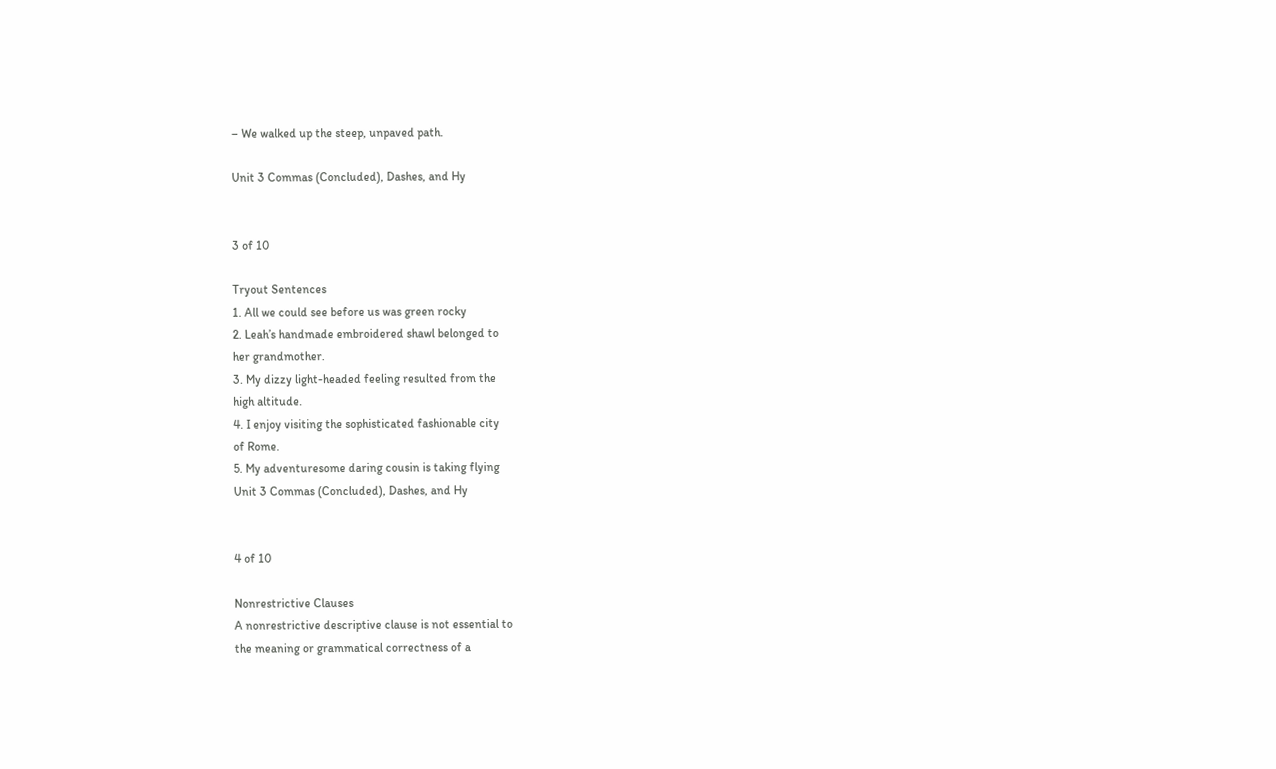– We walked up the steep, unpaved path.

Unit 3 Commas (Concluded), Dashes, and Hy


3 of 10

Tryout Sentences
1. All we could see before us was green rocky
2. Leah’s handmade embroidered shawl belonged to
her grandmother.
3. My dizzy light-headed feeling resulted from the
high altitude.
4. I enjoy visiting the sophisticated fashionable city
of Rome.
5. My adventuresome daring cousin is taking flying
Unit 3 Commas (Concluded), Dashes, and Hy


4 of 10

Nonrestrictive Clauses
A nonrestrictive descriptive clause is not essential to
the meaning or grammatical correctness of a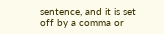sentence, and it is set off by a comma or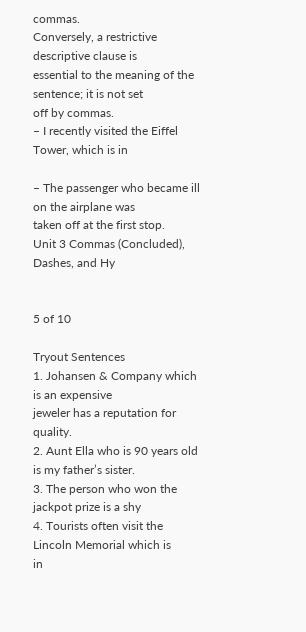commas.
Conversely, a restrictive descriptive clause is
essential to the meaning of the sentence; it is not set
off by commas.
– I recently visited the Eiffel Tower, which is in

– The passenger who became ill on the airplane was
taken off at the first stop.
Unit 3 Commas (Concluded), Dashes, and Hy


5 of 10

Tryout Sentences
1. Johansen & Company which is an expensive
jeweler has a reputation for quality.
2. Aunt Ella who is 90 years old is my father’s sister.
3. The person who won the jackpot prize is a shy
4. Tourists often visit the Lincoln Memorial which is
in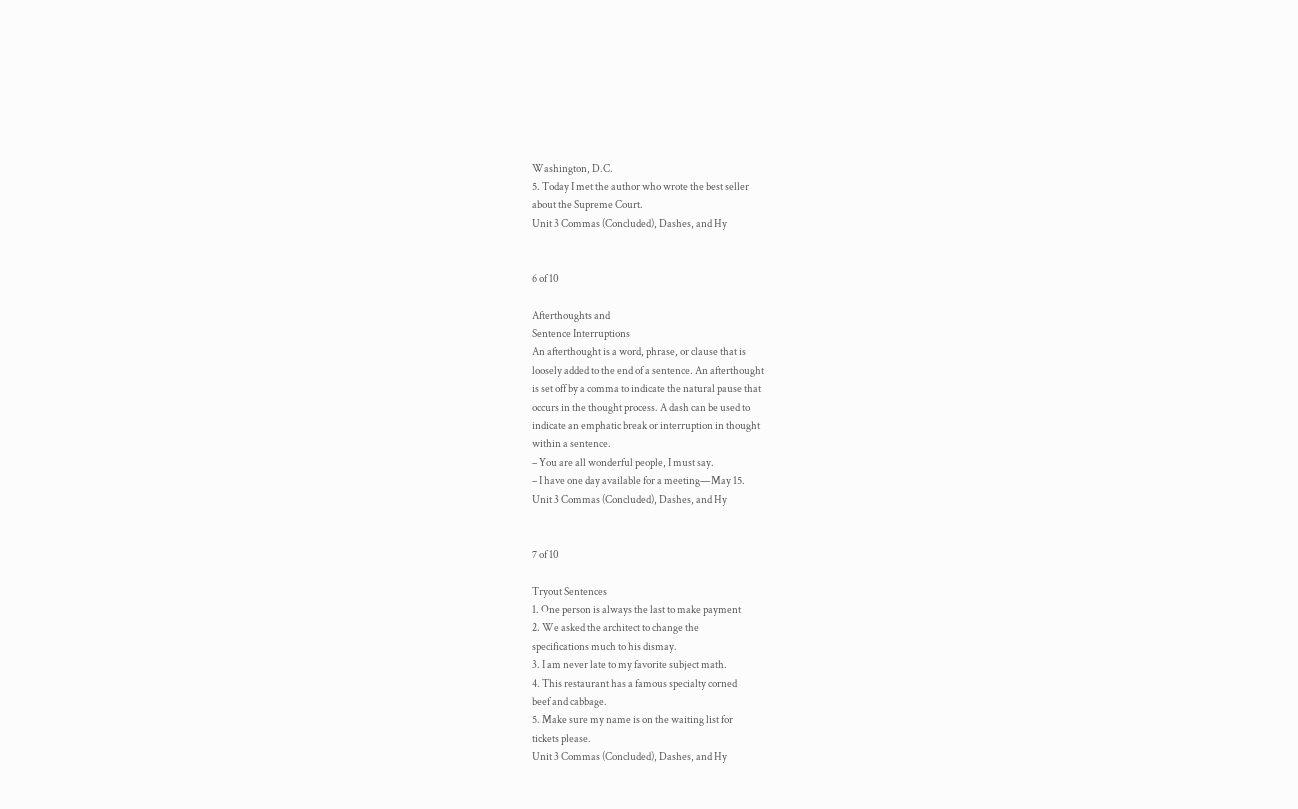Washington, D.C.
5. Today I met the author who wrote the best seller
about the Supreme Court.
Unit 3 Commas (Concluded), Dashes, and Hy


6 of 10

Afterthoughts and
Sentence Interruptions
An afterthought is a word, phrase, or clause that is
loosely added to the end of a sentence. An afterthought
is set off by a comma to indicate the natural pause that
occurs in the thought process. A dash can be used to
indicate an emphatic break or interruption in thought
within a sentence.
– You are all wonderful people, I must say.
– I have one day available for a meeting—May 15.
Unit 3 Commas (Concluded), Dashes, and Hy


7 of 10

Tryout Sentences
1. One person is always the last to make payment
2. We asked the architect to change the
specifications much to his dismay.
3. I am never late to my favorite subject math.
4. This restaurant has a famous specialty corned
beef and cabbage.
5. Make sure my name is on the waiting list for
tickets please.
Unit 3 Commas (Concluded), Dashes, and Hy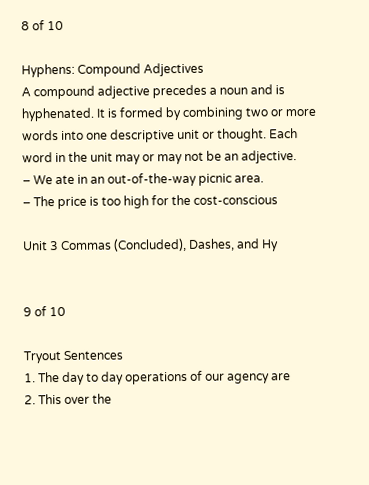8 of 10

Hyphens: Compound Adjectives
A compound adjective precedes a noun and is
hyphenated. It is formed by combining two or more
words into one descriptive unit or thought. Each
word in the unit may or may not be an adjective.
– We ate in an out-of-the-way picnic area.
– The price is too high for the cost-conscious

Unit 3 Commas (Concluded), Dashes, and Hy


9 of 10

Tryout Sentences
1. The day to day operations of our agency are
2. This over the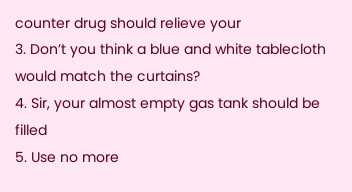counter drug should relieve your
3. Don’t you think a blue and white tablecloth
would match the curtains?
4. Sir, your almost empty gas tank should be filled
5. Use no more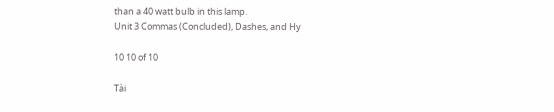than a 40 watt bulb in this lamp.
Unit 3 Commas (Concluded), Dashes, and Hy

10 10 of 10

Tài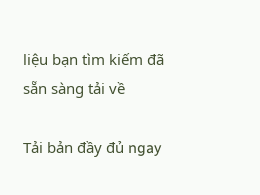liệu bạn tìm kiếm đã sẵn sàng tải về

Tải bản đầy đủ ngay